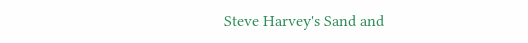Steve Harvey's Sand and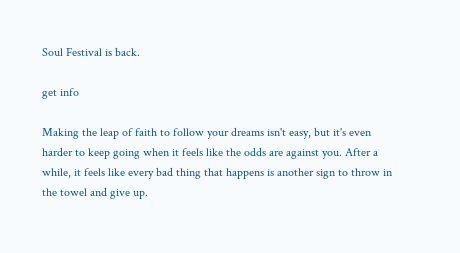Soul Festival is back.

get info

Making the leap of faith to follow your dreams isn't easy, but it's even harder to keep going when it feels like the odds are against you. After a while, it feels like every bad thing that happens is another sign to throw in the towel and give up.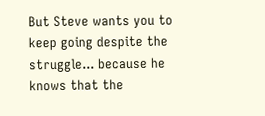But Steve wants you to keep going despite the struggle... because he knows that the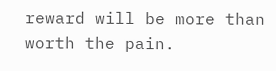reward will be more than worth the pain.